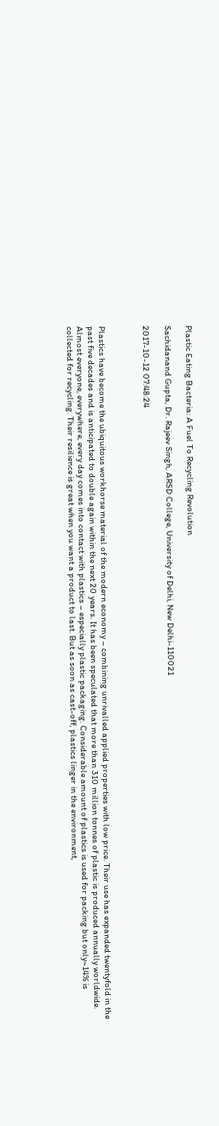Plastic Eating Bacteria: A Fuel To Recycling Revolution

Sachidanand Gupta, Dr. Rajeev Singh, ARSD College, University of Delhi, New Delhi-110021

2017-10-12 07:48:24



Plastics have become the ubiquitous workhorse material of the modern economy – combining unrivalled applied properties with low price. Their use has expanded twentyfold in the past five decades and is anticipated to double again within the next 20 years. It has been speculated that more than 310 million tonnes of plastic is produced annually worldwide. Almost everyone, everywhere, every day comes into contact with plastics – especially plastic packaging. Considerable amount of plastics is used for packing but only~14% is collected for recycling. Their resilience is great when you want a product to last. But as soon as cast-off, plastics linger in the environment,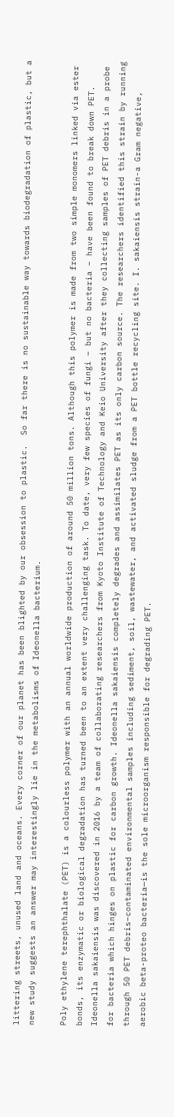littering streets, unused land and oceans. Every corner of our planet has been blighted by our obsession to plastic.  So far there is no sustainable way towards biodegradation of plastic, but a new study suggests an answer may interestingly lie in the metabolisms of Ideonella bacterium.

Poly ethylene terephthalate (PET) is a colourless polymer with an annual worldwide production of around 50 million tons. Although this polymer is made from two simple monomers linked via ester bonds, its enzymatic or biological degradation has turned been to an extent very challenging task. To date, very few species of fungi – but no bacteria – have been found to break down PET. Ideonella sakaiensis was discovered in 2016 by a team of collaborating researchers from Kyoto Institute of Technology and Keio University after they collecting samples of PET debris in a probe for bacteria which hinges on plastic for carbon growth. Ideonella sakaiensis completely degrades and assimilates PET as its only carbon source. The researchers identified this strain by running through 50 PET debris–contaminated environmental samples including sediment, soil, wastewater, and activated sludge from a PET bottle recycling site. I. sakaiensis strain-a Gram negative, aerobic beta-proteo bacteria—is the sole microorganism responsible for degrading PET.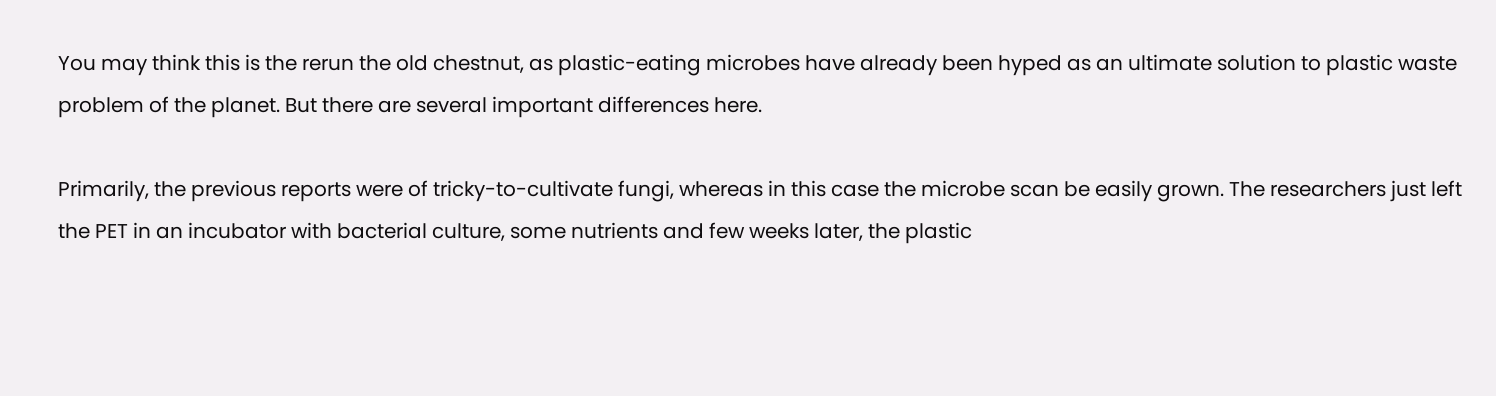You may think this is the rerun the old chestnut, as plastic-eating microbes have already been hyped as an ultimate solution to plastic waste problem of the planet. But there are several important differences here.

Primarily, the previous reports were of tricky-to-cultivate fungi, whereas in this case the microbe scan be easily grown. The researchers just left the PET in an incubator with bacterial culture, some nutrients and few weeks later, the plastic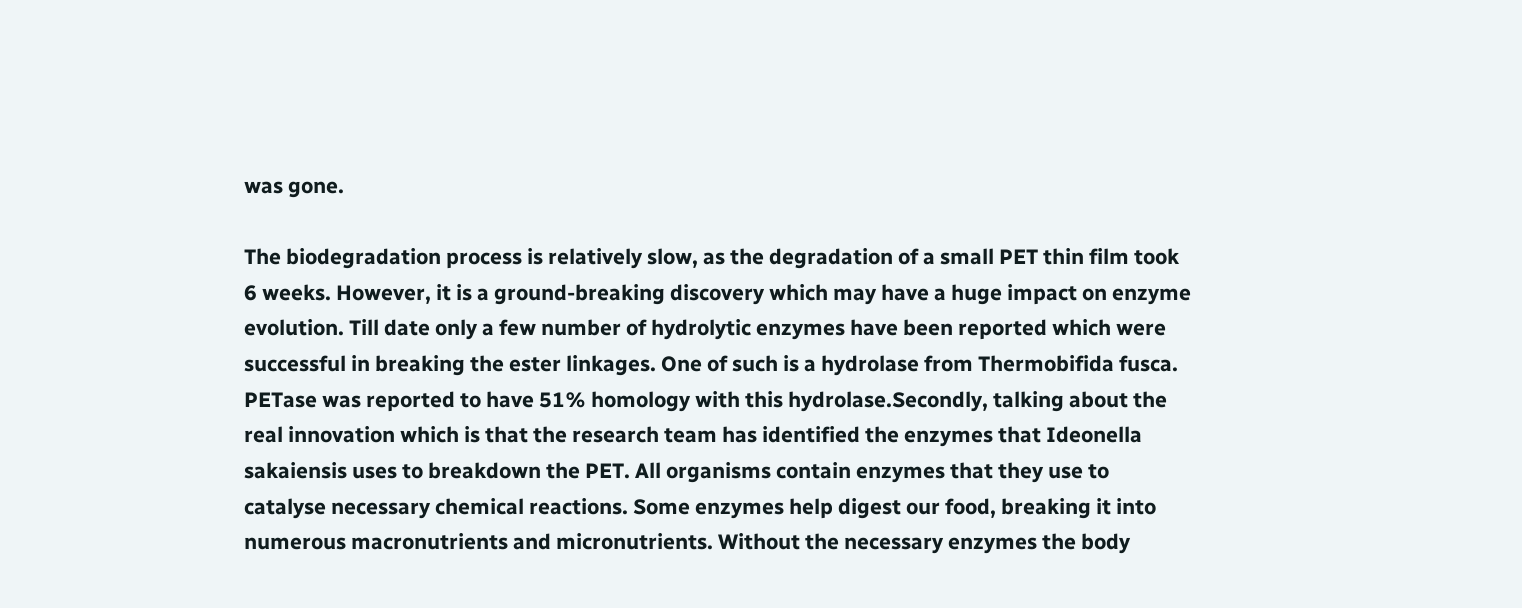was gone.

The biodegradation process is relatively slow, as the degradation of a small PET thin film took 6 weeks. However, it is a ground-breaking discovery which may have a huge impact on enzyme evolution. Till date only a few number of hydrolytic enzymes have been reported which were successful in breaking the ester linkages. One of such is a hydrolase from Thermobifida fusca. PETase was reported to have 51% homology with this hydrolase.Secondly, talking about the real innovation which is that the research team has identified the enzymes that Ideonella sakaiensis uses to breakdown the PET. All organisms contain enzymes that they use to catalyse necessary chemical reactions. Some enzymes help digest our food, breaking it into numerous macronutrients and micronutrients. Without the necessary enzymes the body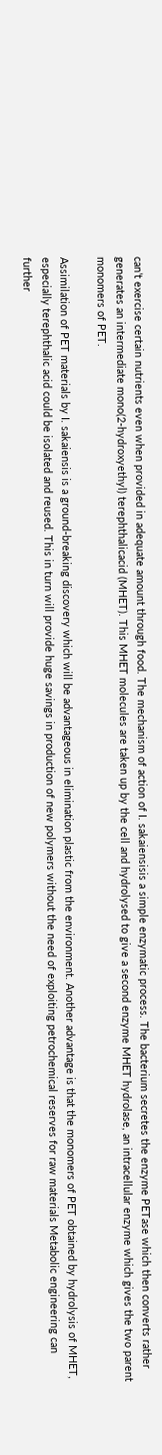can’t exercise certain nutrients even when provided in adequate amount through food. The mechanism of action of I. sakaiensisis a simple enzymatic process. The bacterium secretes the enzyme PETase which then converts rather generates an intermediate mono(2-hydroxyethyl) terephthalicacid (MHET). This MHET molecules are taken up by the cell and hydrolysed to give a second enzyme MHET hydrolase, an intracellular enzyme which gives the two parent monomers of PET.

Assimilation of PET materials by I. sakaiensis is a ground-breaking discovery which will be advantageous in elimination plastic from the environment. Another advantage is that the monomers of PET obtained by hydrolysis of MHET, especially terephthalic acid could be isolated and reused. This in turn will provide huge savings in production of new polymers without the need of exploiting petrochemical reserves for raw materials Metabolic engineering can further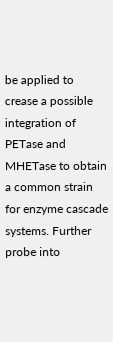be applied to crease a possible integration of PETase and MHETase to obtain a common strain for enzyme cascade systems. Further probe into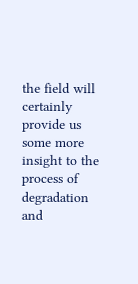the field will certainly provide us some more insight to the process of degradation and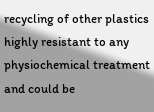recycling of other plastics highly resistant to any physiochemical treatment and could be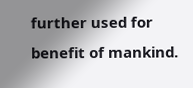further used for benefit of mankind.